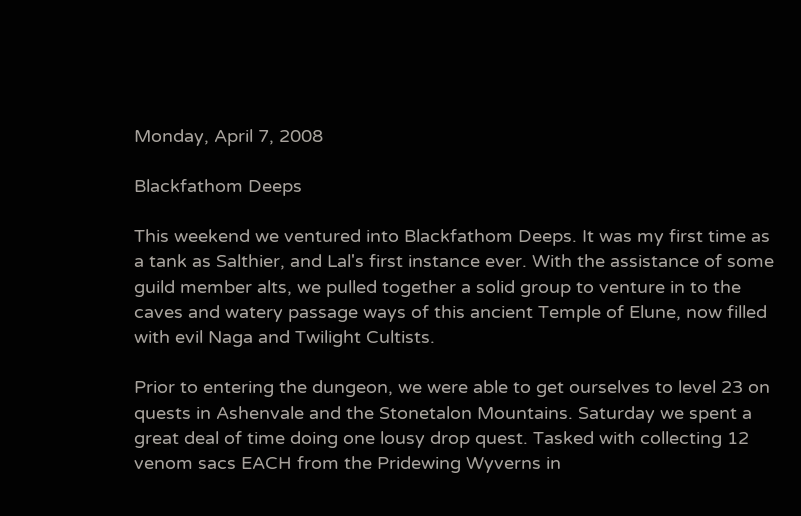Monday, April 7, 2008

Blackfathom Deeps

This weekend we ventured into Blackfathom Deeps. It was my first time as a tank as Salthier, and Lal's first instance ever. With the assistance of some guild member alts, we pulled together a solid group to venture in to the caves and watery passage ways of this ancient Temple of Elune, now filled with evil Naga and Twilight Cultists.

Prior to entering the dungeon, we were able to get ourselves to level 23 on quests in Ashenvale and the Stonetalon Mountains. Saturday we spent a great deal of time doing one lousy drop quest. Tasked with collecting 12 venom sacs EACH from the Pridewing Wyverns in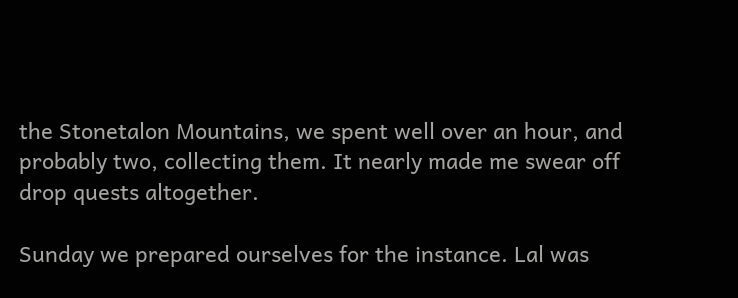the Stonetalon Mountains, we spent well over an hour, and probably two, collecting them. It nearly made me swear off drop quests altogether.

Sunday we prepared ourselves for the instance. Lal was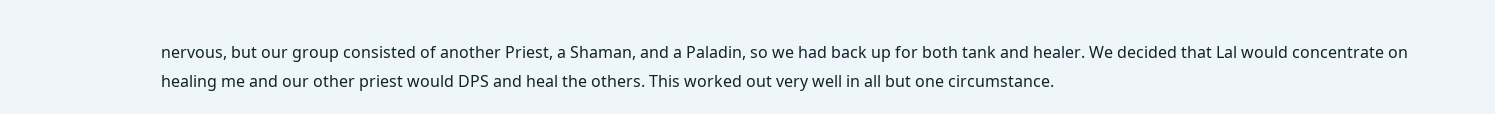nervous, but our group consisted of another Priest, a Shaman, and a Paladin, so we had back up for both tank and healer. We decided that Lal would concentrate on healing me and our other priest would DPS and heal the others. This worked out very well in all but one circumstance.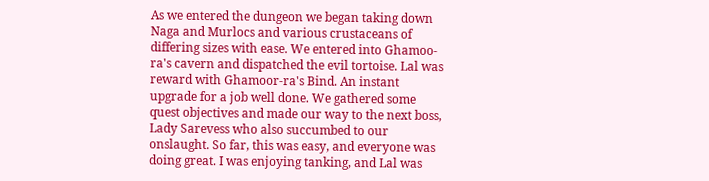As we entered the dungeon we began taking down Naga and Murlocs and various crustaceans of differing sizes with ease. We entered into Ghamoo-ra's cavern and dispatched the evil tortoise. Lal was reward with Ghamoor-ra's Bind. An instant upgrade for a job well done. We gathered some quest objectives and made our way to the next boss, Lady Sarevess who also succumbed to our onslaught. So far, this was easy, and everyone was doing great. I was enjoying tanking, and Lal was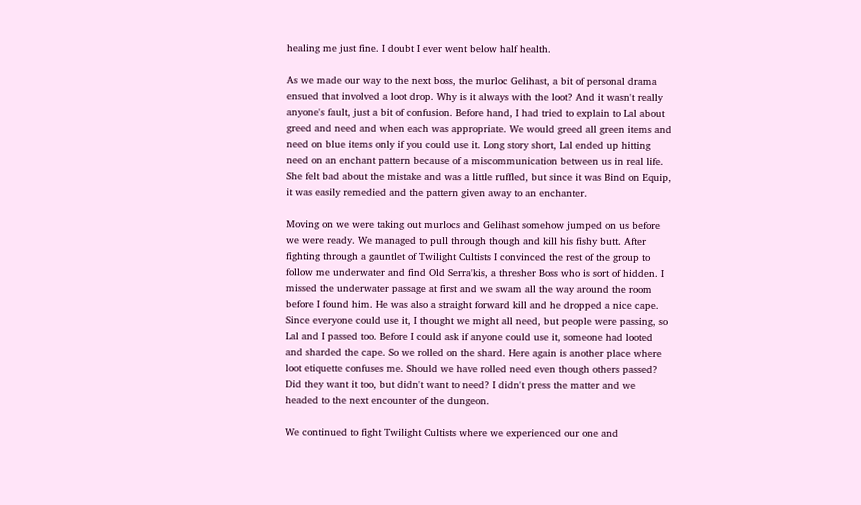healing me just fine. I doubt I ever went below half health.

As we made our way to the next boss, the murloc Gelihast, a bit of personal drama ensued that involved a loot drop. Why is it always with the loot? And it wasn't really anyone's fault, just a bit of confusion. Before hand, I had tried to explain to Lal about greed and need and when each was appropriate. We would greed all green items and need on blue items only if you could use it. Long story short, Lal ended up hitting need on an enchant pattern because of a miscommunication between us in real life. She felt bad about the mistake and was a little ruffled, but since it was Bind on Equip, it was easily remedied and the pattern given away to an enchanter.

Moving on we were taking out murlocs and Gelihast somehow jumped on us before we were ready. We managed to pull through though and kill his fishy butt. After fighting through a gauntlet of Twilight Cultists I convinced the rest of the group to follow me underwater and find Old Serra'kis, a thresher Boss who is sort of hidden. I missed the underwater passage at first and we swam all the way around the room before I found him. He was also a straight forward kill and he dropped a nice cape. Since everyone could use it, I thought we might all need, but people were passing, so Lal and I passed too. Before I could ask if anyone could use it, someone had looted and sharded the cape. So we rolled on the shard. Here again is another place where loot etiquette confuses me. Should we have rolled need even though others passed? Did they want it too, but didn't want to need? I didn't press the matter and we headed to the next encounter of the dungeon.

We continued to fight Twilight Cultists where we experienced our one and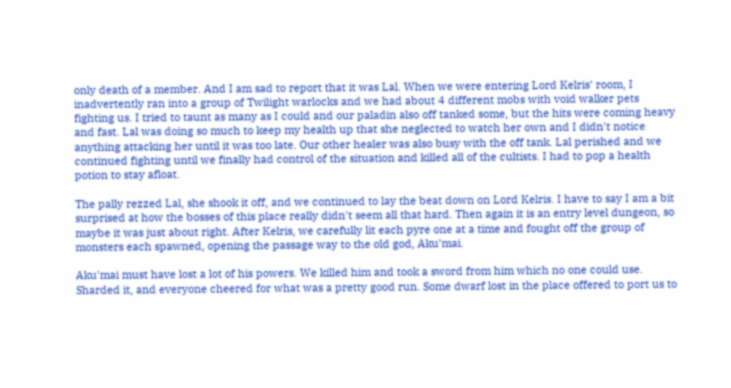only death of a member. And I am sad to report that it was Lal. When we were entering Lord Kelris' room, I inadvertently ran into a group of Twilight warlocks and we had about 4 different mobs with void walker pets fighting us. I tried to taunt as many as I could and our paladin also off tanked some, but the hits were coming heavy and fast. Lal was doing so much to keep my health up that she neglected to watch her own and I didn't notice anything attacking her until it was too late. Our other healer was also busy with the off tank. Lal perished and we continued fighting until we finally had control of the situation and killed all of the cultists. I had to pop a health potion to stay afloat.

The pally rezzed Lal, she shook it off, and we continued to lay the beat down on Lord Kelris. I have to say I am a bit surprised at how the bosses of this place really didn't seem all that hard. Then again it is an entry level dungeon, so maybe it was just about right. After Kelris, we carefully lit each pyre one at a time and fought off the group of monsters each spawned, opening the passage way to the old god, Aku'mai.

Aku'mai must have lost a lot of his powers. We killed him and took a sword from him which no one could use. Sharded it, and everyone cheered for what was a pretty good run. Some dwarf lost in the place offered to port us to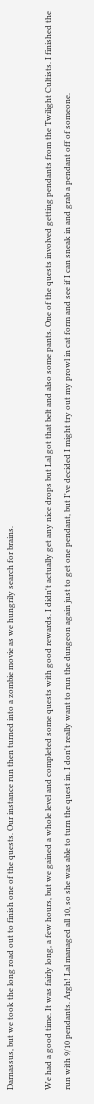Darnassus, but we took the long road out to finish one of the quests. Our instance run then turned into a zombie movie as we hungrily search for brains.

We had a good time. It was fairly long, a few hours, but we gained a whole level and completed some quests with good rewards. I didn't actually get any nice drops but Lal got that belt and also some pants. One of the quests involved getting pendants from the Twilight Cultists. I finished the run with 9/10 pendants. Argh! Lal managed all 10, so she was able to turn the quest in. I don't really want to run the dungeon again just to get one pendant, but I've decided I might try out my prowl in cat form and see if I can sneak in and grab a pendant off of someone.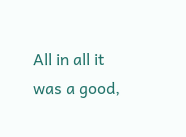All in all it was a good,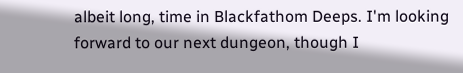albeit long, time in Blackfathom Deeps. I'm looking forward to our next dungeon, though I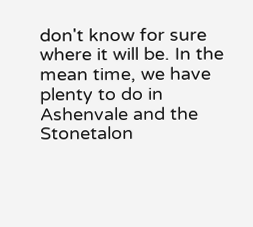don't know for sure where it will be. In the mean time, we have plenty to do in Ashenvale and the Stonetalon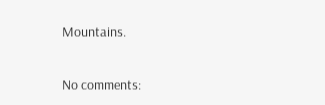Mountains.

No comments: